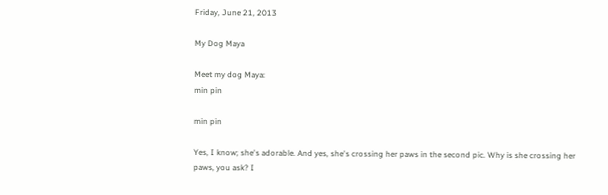Friday, June 21, 2013

My Dog Maya

Meet my dog Maya:
min pin

min pin

Yes, I know; she's adorable. And yes, she's crossing her paws in the second pic. Why is she crossing her paws, you ask? I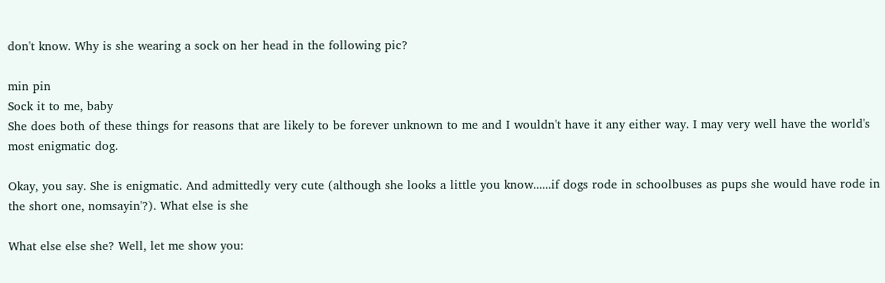don't know. Why is she wearing a sock on her head in the following pic?

min pin
Sock it to me, baby
She does both of these things for reasons that are likely to be forever unknown to me and I wouldn't have it any either way. I may very well have the world's most enigmatic dog.

Okay, you say. She is enigmatic. And admittedly very cute (although she looks a little you know......if dogs rode in schoolbuses as pups she would have rode in the short one, nomsayin'?). What else is she

What else else she? Well, let me show you: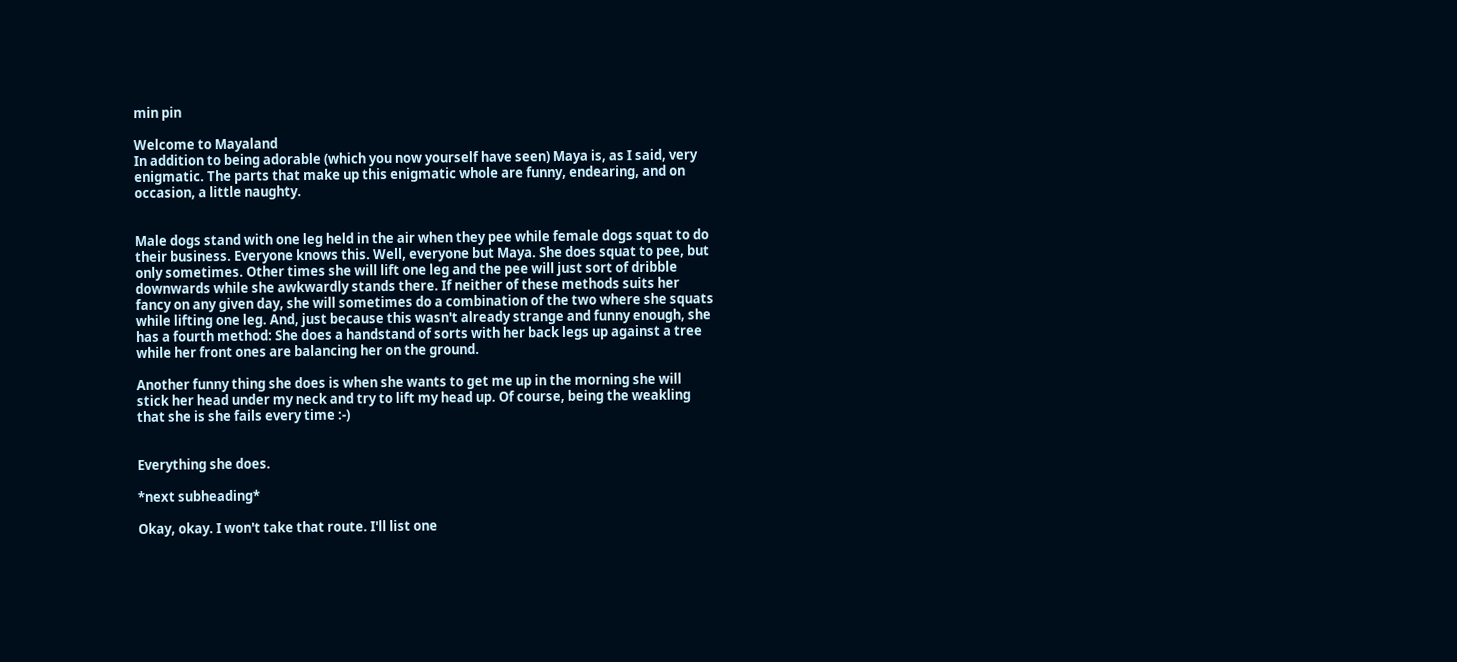min pin

Welcome to Mayaland
In addition to being adorable (which you now yourself have seen) Maya is, as I said, very enigmatic. The parts that make up this enigmatic whole are funny, endearing, and on occasion, a little naughty.


Male dogs stand with one leg held in the air when they pee while female dogs squat to do their business. Everyone knows this. Well, everyone but Maya. She does squat to pee, but only sometimes. Other times she will lift one leg and the pee will just sort of dribble downwards while she awkwardly stands there. If neither of these methods suits her fancy on any given day, she will sometimes do a combination of the two where she squats while lifting one leg. And, just because this wasn't already strange and funny enough, she has a fourth method: She does a handstand of sorts with her back legs up against a tree while her front ones are balancing her on the ground.

Another funny thing she does is when she wants to get me up in the morning she will stick her head under my neck and try to lift my head up. Of course, being the weakling that she is she fails every time :-)


Everything she does.

*next subheading*

Okay, okay. I won't take that route. I'll list one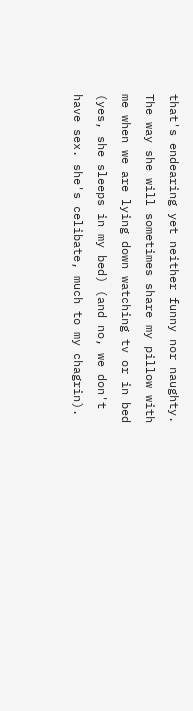that's endearing yet neither funny nor naughty. The way she will sometimes share my pillow with me when we are lying down watching tv or in bed (yes, she sleeps in my bed) (and no, we don't have sex. she's celibate, much to my chagrin).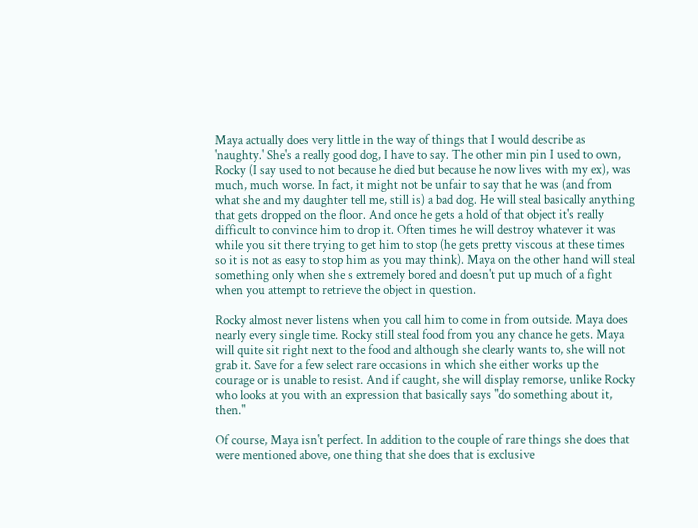Maya actually does very little in the way of things that I would describe as 'naughty.' She's a really good dog, I have to say. The other min pin I used to own, Rocky (I say used to not because he died but because he now lives with my ex), was much, much worse. In fact, it might not be unfair to say that he was (and from what she and my daughter tell me, still is) a bad dog. He will steal basically anything that gets dropped on the floor. And once he gets a hold of that object it's really difficult to convince him to drop it. Often times he will destroy whatever it was while you sit there trying to get him to stop (he gets pretty viscous at these times so it is not as easy to stop him as you may think). Maya on the other hand will steal something only when she s extremely bored and doesn't put up much of a fight when you attempt to retrieve the object in question.

Rocky almost never listens when you call him to come in from outside. Maya does nearly every single time. Rocky still steal food from you any chance he gets. Maya will quite sit right next to the food and although she clearly wants to, she will not grab it. Save for a few select rare occasions in which she either works up the courage or is unable to resist. And if caught, she will display remorse, unlike Rocky who looks at you with an expression that basically says "do something about it, then."

Of course, Maya isn't perfect. In addition to the couple of rare things she does that were mentioned above, one thing that she does that is exclusive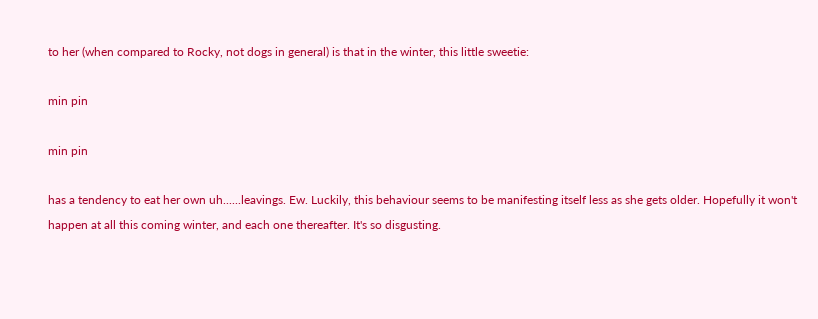to her (when compared to Rocky, not dogs in general) is that in the winter, this little sweetie:

min pin

min pin

has a tendency to eat her own uh......leavings. Ew. Luckily, this behaviour seems to be manifesting itself less as she gets older. Hopefully it won't happen at all this coming winter, and each one thereafter. It's so disgusting.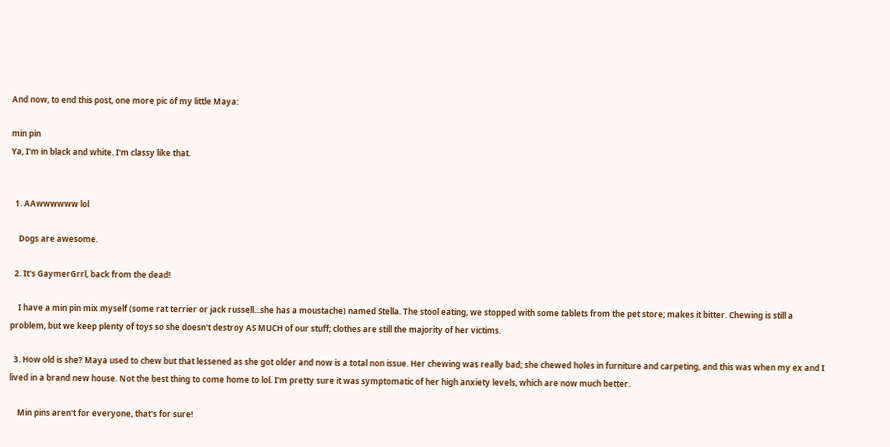And now, to end this post, one more pic of my little Maya:

min pin
Ya, I'm in black and white. I'm classy like that.


  1. AAwwwwww lol

    Dogs are awesome.

  2. It's GaymerGrrl, back from the dead!

    I have a min pin mix myself (some rat terrier or jack russell...she has a moustache) named Stella. The stool eating, we stopped with some tablets from the pet store; makes it bitter. Chewing is still a problem, but we keep plenty of toys so she doesn't destroy AS MUCH of our stuff; clothes are still the majority of her victims.

  3. How old is she? Maya used to chew but that lessened as she got older and now is a total non issue. Her chewing was really bad; she chewed holes in furniture and carpeting, and this was when my ex and I lived in a brand new house. Not the best thing to come home to lol. I'm pretty sure it was symptomatic of her high anxiety levels, which are now much better.

    Min pins aren't for everyone, that's for sure!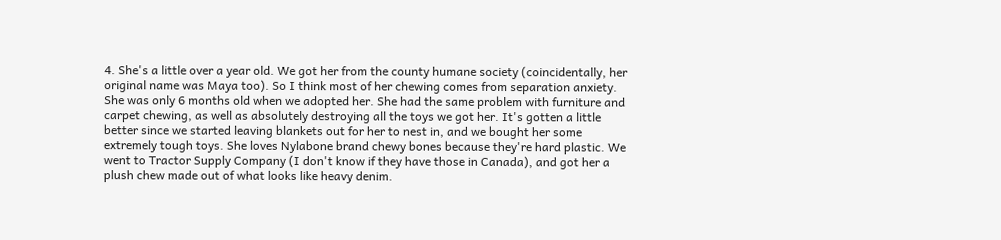4. She's a little over a year old. We got her from the county humane society (coincidentally, her original name was Maya too). So I think most of her chewing comes from separation anxiety. She was only 6 months old when we adopted her. She had the same problem with furniture and carpet chewing, as well as absolutely destroying all the toys we got her. It's gotten a little better since we started leaving blankets out for her to nest in, and we bought her some extremely tough toys. She loves Nylabone brand chewy bones because they're hard plastic. We went to Tractor Supply Company (I don't know if they have those in Canada), and got her a plush chew made out of what looks like heavy denim.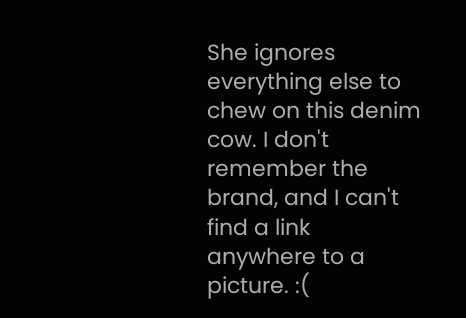She ignores everything else to chew on this denim cow. I don't remember the brand, and I can't find a link anywhere to a picture. :(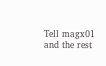Tell magx01 and the rest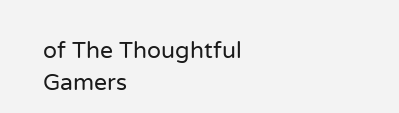of The Thoughtful Gamers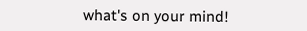what's on your mind!